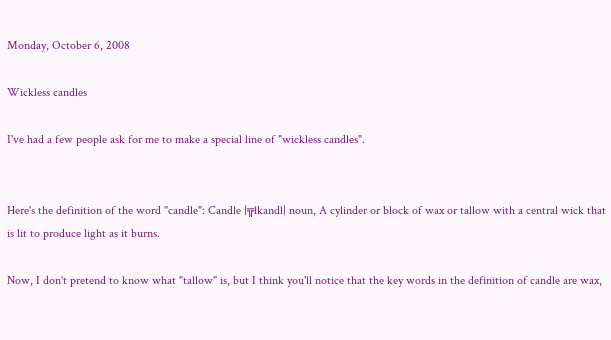Monday, October 6, 2008

Wickless candles

I've had a few people ask for me to make a special line of "wickless candles".


Here's the definition of the word "candle": Candle |╦łkandl| noun, A cylinder or block of wax or tallow with a central wick that is lit to produce light as it burns.

Now, I don't pretend to know what "tallow" is, but I think you'll notice that the key words in the definition of candle are wax,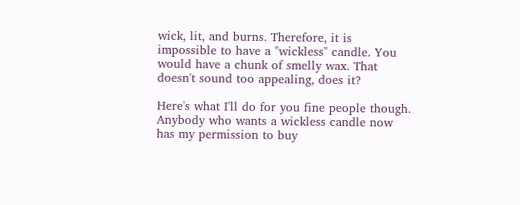wick, lit, and burns. Therefore, it is impossible to have a "wickless" candle. You would have a chunk of smelly wax. That doesn't sound too appealing, does it?

Here's what I'll do for you fine people though. Anybody who wants a wickless candle now has my permission to buy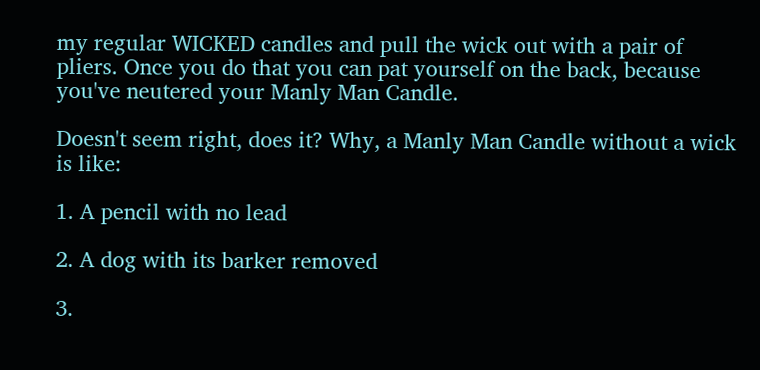my regular WICKED candles and pull the wick out with a pair of pliers. Once you do that you can pat yourself on the back, because you've neutered your Manly Man Candle.

Doesn't seem right, does it? Why, a Manly Man Candle without a wick is like:

1. A pencil with no lead

2. A dog with its barker removed

3.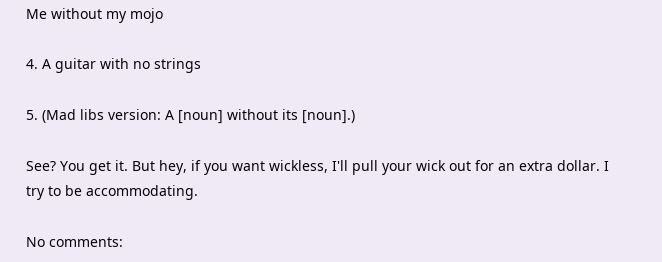Me without my mojo

4. A guitar with no strings

5. (Mad libs version: A [noun] without its [noun].)

See? You get it. But hey, if you want wickless, I'll pull your wick out for an extra dollar. I try to be accommodating.

No comments: